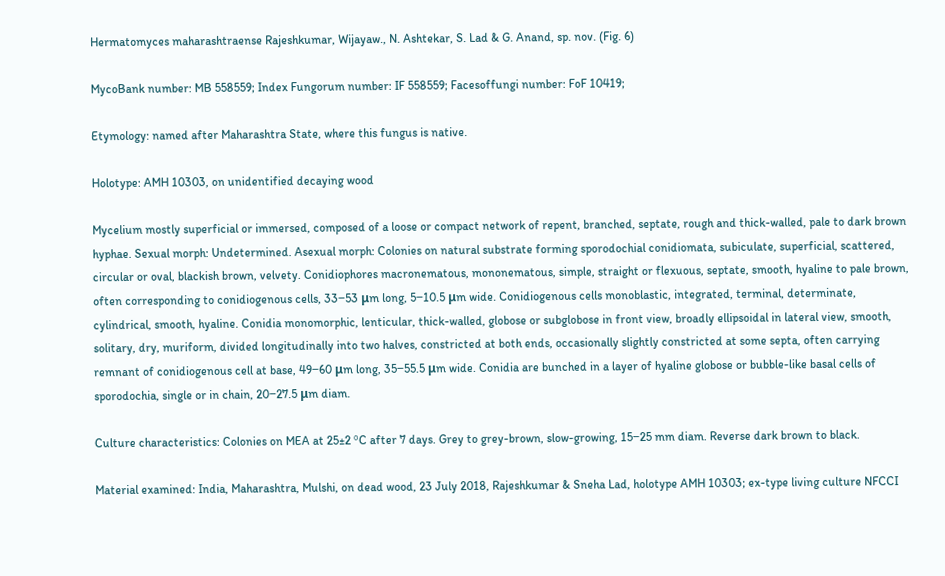Hermatomyces maharashtraense Rajeshkumar, Wijayaw., N. Ashtekar, S. Lad & G. Anand, sp. nov. (Fig. 6)

MycoBank number: MB 558559; Index Fungorum number: IF 558559; Facesoffungi number: FoF 10419;

Etymology: named after Maharashtra State, where this fungus is native.

Holotype: AMH 10303, on unidentified decaying wood

Mycelium mostly superficial or immersed, composed of a loose or compact network of repent, branched, septate, rough and thick-walled, pale to dark brown hyphae. Sexual morph: Undetermined. Asexual morph: Colonies on natural substrate forming sporodochial conidiomata, subiculate, superficial, scattered, circular or oval, blackish brown, velvety. Conidiophores macronematous, mononematous, simple, straight or flexuous, septate, smooth, hyaline to pale brown, often corresponding to conidiogenous cells, 33‒53 μm long, 5‒10.5 μm wide. Conidiogenous cells monoblastic, integrated, terminal, determinate, cylindrical, smooth, hyaline. Conidia monomorphic, lenticular, thick-walled, globose or subglobose in front view, broadly ellipsoidal in lateral view, smooth, solitary, dry, muriform, divided longitudinally into two halves, constricted at both ends, occasionally slightly constricted at some septa, often carrying remnant of conidiogenous cell at base, 49‒60 μm long, 35‒55.5 μm wide. Conidia are bunched in a layer of hyaline globose or bubble-like basal cells of sporodochia, single or in chain, 20‒27.5 μm diam.

Culture characteristics: Colonies on MEA at 25±2 ºC after 7 days. Grey to grey-brown, slow-growing, 15‒25 mm diam. Reverse dark brown to black.

Material examined: India, Maharashtra, Mulshi, on dead wood, 23 July 2018, Rajeshkumar & Sneha Lad, holotype AMH 10303; ex-type living culture NFCCI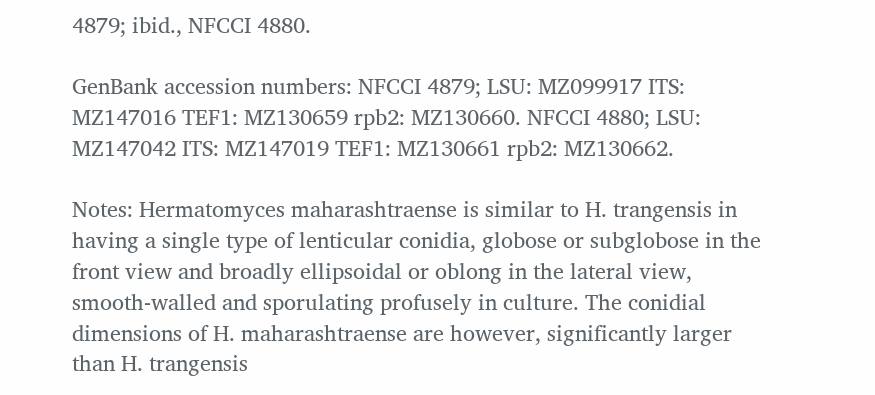4879; ibid., NFCCI 4880.

GenBank accession numbers: NFCCI 4879; LSU: MZ099917 ITS: MZ147016 TEF1: MZ130659 rpb2: MZ130660. NFCCI 4880; LSU: MZ147042 ITS: MZ147019 TEF1: MZ130661 rpb2: MZ130662.

Notes: Hermatomyces maharashtraense is similar to H. trangensis in having a single type of lenticular conidia, globose or subglobose in the front view and broadly ellipsoidal or oblong in the lateral view, smooth-walled and sporulating profusely in culture. The conidial dimensions of H. maharashtraense are however, significantly larger than H. trangensis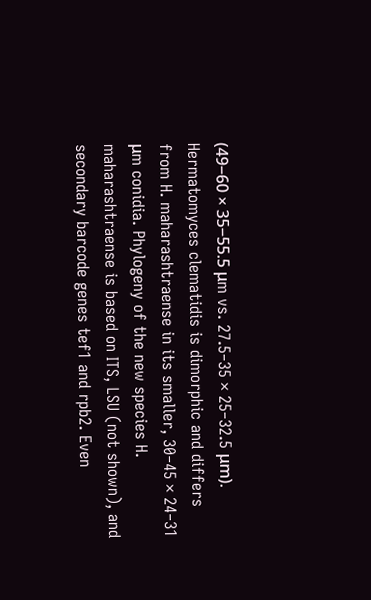(49‒60 × 35‒55.5 μm vs. 27.5‒35 × 25‒32.5 μm). Hermatomyces clematidis is dimorphic and differs from H. maharashtraense in its smaller, 30‒45 × 24‒31 μm conidia. Phylogeny of the new species H. maharashtraense is based on ITS, LSU (not shown), and secondary barcode genes tef1 and rpb2. Even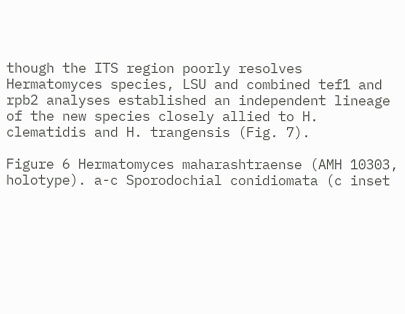though the ITS region poorly resolves Hermatomyces species, LSU and combined tef1 and rpb2 analyses established an independent lineage of the new species closely allied to H. clematidis and H. trangensis (Fig. 7).

Figure 6 Hermatomyces maharashtraense (AMH 10303, holotype). a-c Sporodochial conidiomata (c inset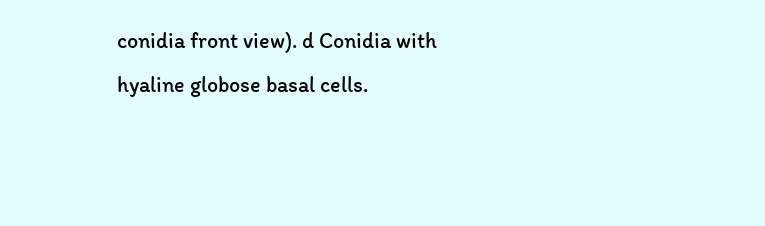conidia front view). d Conidia with hyaline globose basal cells.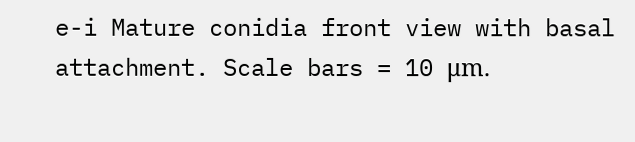e-i Mature conidia front view with basal attachment. Scale bars = 10 μm.